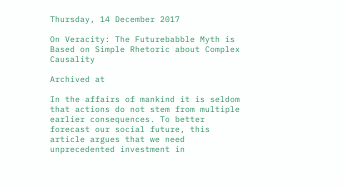Thursday, 14 December 2017

On Veracity: The Futurebabble Myth is Based on Simple Rhetoric about Complex Causality

Archived at

In the affairs of mankind it is seldom that actions do not stem from multiple earlier consequences. To better forecast our social future, this article argues that we need unprecedented investment in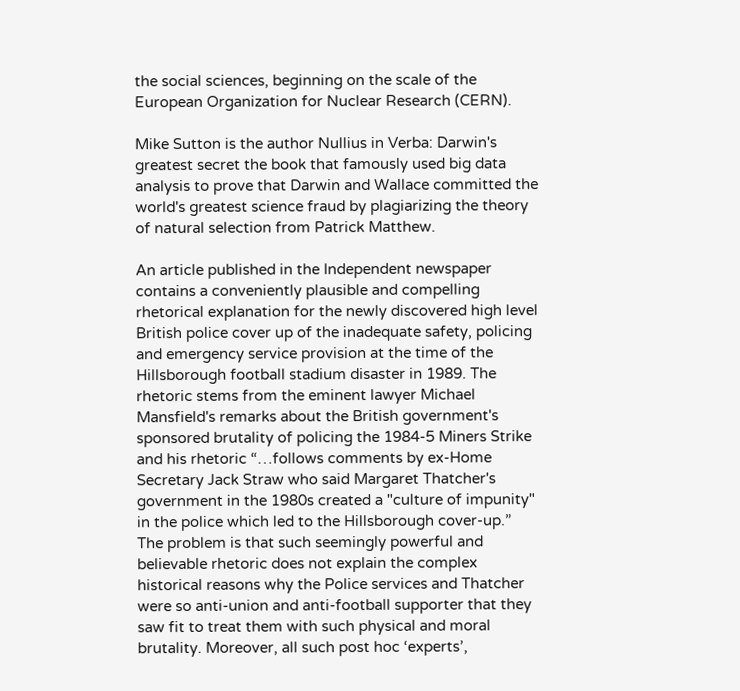the social sciences, beginning on the scale of the European Organization for Nuclear Research (CERN).

Mike Sutton is the author Nullius in Verba: Darwin's greatest secret the book that famously used big data analysis to prove that Darwin and Wallace committed the world's greatest science fraud by plagiarizing the theory of natural selection from Patrick Matthew.

An article published in the Independent newspaper    contains a conveniently plausible and compelling rhetorical explanation for the newly discovered high level British police cover up of the inadequate safety, policing and emergency service provision at the time of the Hillsborough football stadium disaster in 1989. The rhetoric stems from the eminent lawyer Michael Mansfield's remarks about the British government's sponsored brutality of policing the 1984-5 Miners Strike and his rhetoric “…follows comments by ex-Home Secretary Jack Straw who said Margaret Thatcher's government in the 1980s created a "culture of impunity" in the police which led to the Hillsborough cover-up.”
The problem is that such seemingly powerful and believable rhetoric does not explain the complex historical reasons why the Police services and Thatcher were so anti-union and anti-football supporter that they saw fit to treat them with such physical and moral brutality. Moreover, all such post hoc ‘experts’,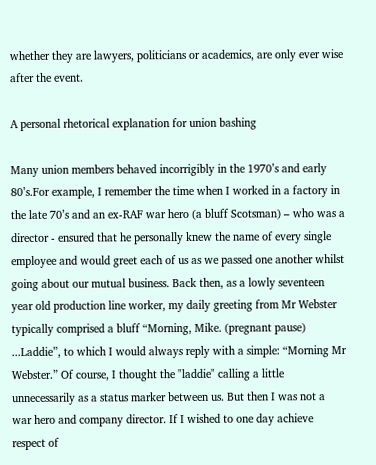whether they are lawyers, politicians or academics, are only ever wise after the event.

A personal rhetorical explanation for union bashing

Many union members behaved incorrigibly in the 1970’s and early 80’s.For example, I remember the time when I worked in a factory in the late 70’s and an ex-RAF war hero (a bluff Scotsman) – who was a director - ensured that he personally knew the name of every single employee and would greet each of us as we passed one another whilst going about our mutual business. Back then, as a lowly seventeen year old production line worker, my daily greeting from Mr Webster typically comprised a bluff “Morning, Mike. (pregnant pause) ...Laddie”, to which I would always reply with a simple: “Morning Mr Webster.” Of course, I thought the "laddie" calling a little unnecessarily as a status marker between us. But then I was not a war hero and company director. If I wished to one day achieve respect of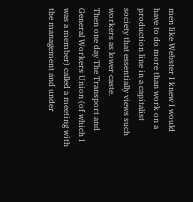men like Webster I knew I would have to do more than work on a production line in a capitalist society that essentially views such workers as lower caste.
Then one day The Transport and General Workers Union (of which I was a member) called a meeting with the management and under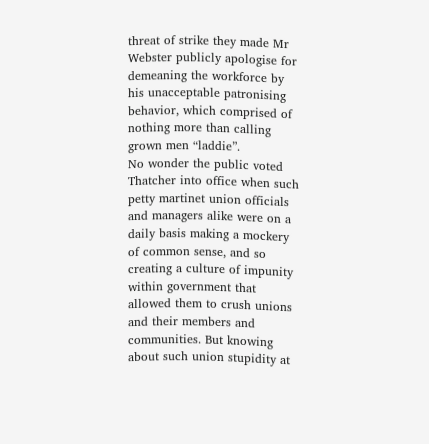threat of strike they made Mr Webster publicly apologise for demeaning the workforce by his unacceptable patronising behavior, which comprised of nothing more than calling grown men “laddie”.
No wonder the public voted Thatcher into office when such petty martinet union officials and managers alike were on a daily basis making a mockery of common sense, and so creating a culture of impunity within government that allowed them to crush unions and their members and communities. But knowing about such union stupidity at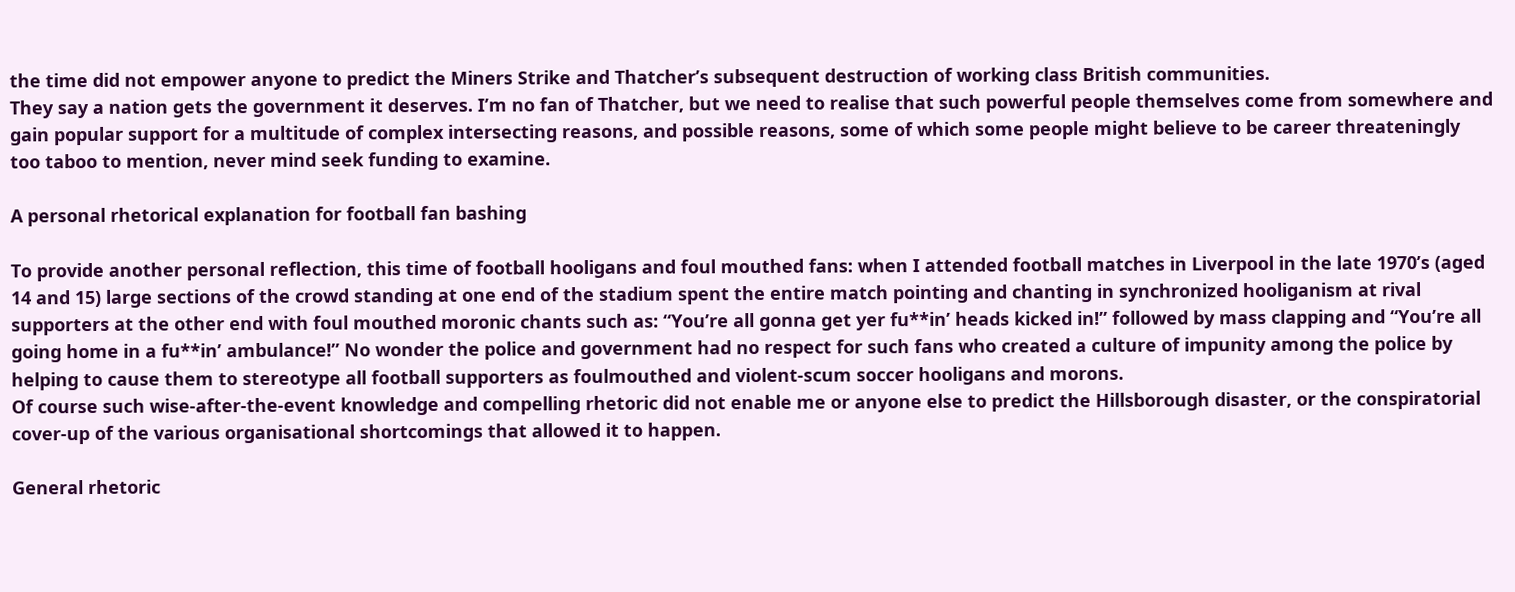the time did not empower anyone to predict the Miners Strike and Thatcher’s subsequent destruction of working class British communities.
They say a nation gets the government it deserves. I’m no fan of Thatcher, but we need to realise that such powerful people themselves come from somewhere and gain popular support for a multitude of complex intersecting reasons, and possible reasons, some of which some people might believe to be career threateningly too taboo to mention, never mind seek funding to examine.

A personal rhetorical explanation for football fan bashing

To provide another personal reflection, this time of football hooligans and foul mouthed fans: when I attended football matches in Liverpool in the late 1970’s (aged 14 and 15) large sections of the crowd standing at one end of the stadium spent the entire match pointing and chanting in synchronized hooliganism at rival supporters at the other end with foul mouthed moronic chants such as: “You’re all gonna get yer fu**in’ heads kicked in!” followed by mass clapping and “You’re all going home in a fu**in’ ambulance!” No wonder the police and government had no respect for such fans who created a culture of impunity among the police by helping to cause them to stereotype all football supporters as foulmouthed and violent-scum soccer hooligans and morons.
Of course such wise-after-the-event knowledge and compelling rhetoric did not enable me or anyone else to predict the Hillsborough disaster, or the conspiratorial cover-up of the various organisational shortcomings that allowed it to happen.

General rhetoric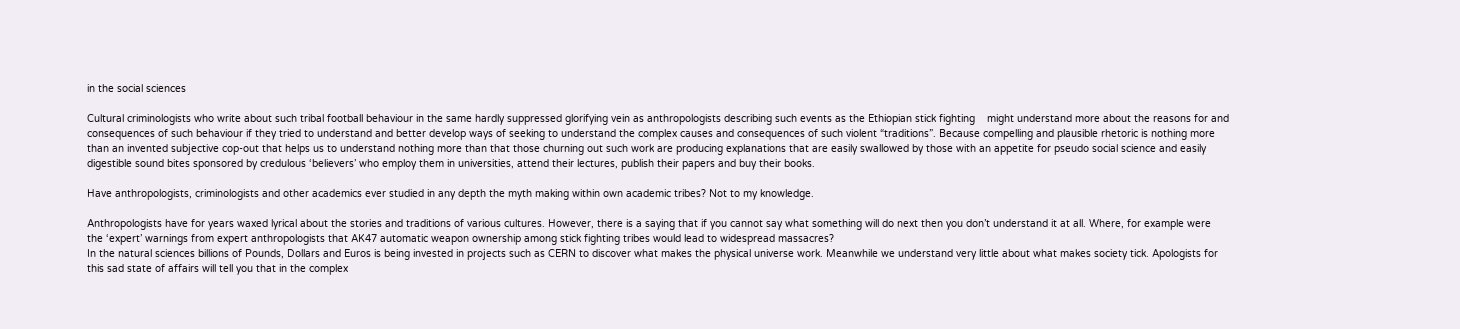in the social sciences

Cultural criminologists who write about such tribal football behaviour in the same hardly suppressed glorifying vein as anthropologists describing such events as the Ethiopian stick fighting    might understand more about the reasons for and consequences of such behaviour if they tried to understand and better develop ways of seeking to understand the complex causes and consequences of such violent “traditions”. Because compelling and plausible rhetoric is nothing more than an invented subjective cop-out that helps us to understand nothing more than that those churning out such work are producing explanations that are easily swallowed by those with an appetite for pseudo social science and easily digestible sound bites sponsored by credulous ‘believers’ who employ them in universities, attend their lectures, publish their papers and buy their books.

Have anthropologists, criminologists and other academics ever studied in any depth the myth making within own academic tribes? Not to my knowledge.

Anthropologists have for years waxed lyrical about the stories and traditions of various cultures. However, there is a saying that if you cannot say what something will do next then you don’t understand it at all. Where, for example were the ‘expert’ warnings from expert anthropologists that AK47 automatic weapon ownership among stick fighting tribes would lead to widespread massacres?
In the natural sciences billions of Pounds, Dollars and Euros is being invested in projects such as CERN to discover what makes the physical universe work. Meanwhile we understand very little about what makes society tick. Apologists for this sad state of affairs will tell you that in the complex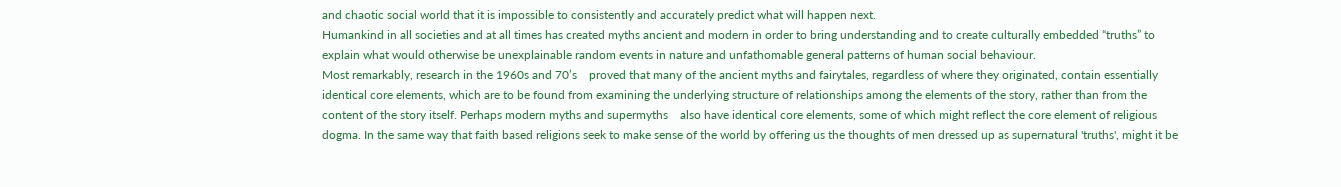and chaotic social world that it is impossible to consistently and accurately predict what will happen next.
Humankind in all societies and at all times has created myths ancient and modern in order to bring understanding and to create culturally embedded “truths” to explain what would otherwise be unexplainable random events in nature and unfathomable general patterns of human social behaviour.
Most remarkably, research in the 1960s and 70’s    proved that many of the ancient myths and fairytales, regardless of where they originated, contain essentially identical core elements, which are to be found from examining the underlying structure of relationships among the elements of the story, rather than from the content of the story itself. Perhaps modern myths and supermyths    also have identical core elements, some of which might reflect the core element of religious dogma. In the same way that faith based religions seek to make sense of the world by offering us the thoughts of men dressed up as supernatural 'truths', might it be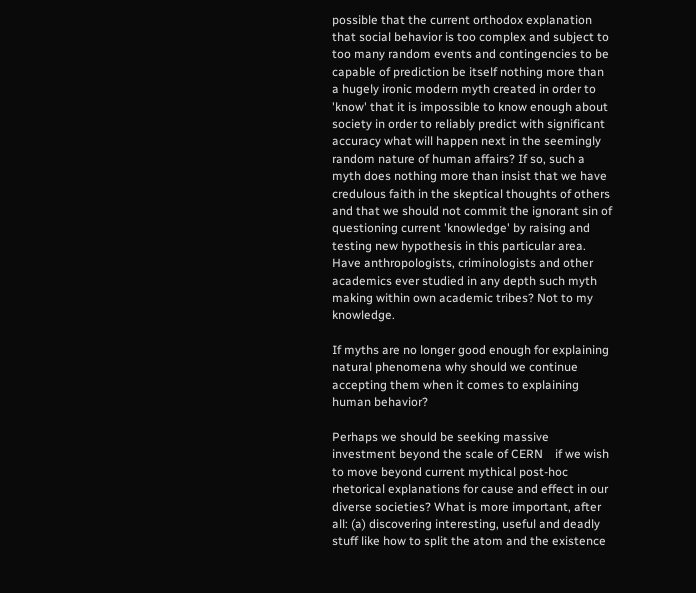possible that the current orthodox explanation    that social behavior is too complex and subject to too many random events and contingencies to be capable of prediction be itself nothing more than a hugely ironic modern myth created in order to 'know' that it is impossible to know enough about society in order to reliably predict with significant accuracy what will happen next in the seemingly random nature of human affairs? If so, such a myth does nothing more than insist that we have credulous faith in the skeptical thoughts of others and that we should not commit the ignorant sin of questioning current 'knowledge' by raising and testing new hypothesis in this particular area. Have anthropologists, criminologists and other academics ever studied in any depth such myth making within own academic tribes? Not to my knowledge.

If myths are no longer good enough for explaining natural phenomena why should we continue accepting them when it comes to explaining human behavior?

Perhaps we should be seeking massive investment beyond the scale of CERN    if we wish to move beyond current mythical post-hoc rhetorical explanations for cause and effect in our diverse societies? What is more important, after all: (a) discovering interesting, useful and deadly stuff like how to split the atom and the existence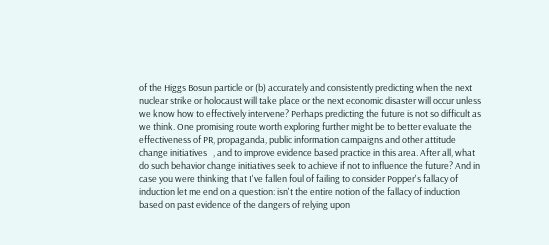of the Higgs Bosun particle or (b) accurately and consistently predicting when the next nuclear strike or holocaust will take place or the next economic disaster will occur unless we know how to effectively intervene? Perhaps predicting the future is not so difficult as we think. One promising route worth exploring further might be to better evaluate the effectiveness of PR, propaganda, public information campaigns and other attitude change initiatives   , and to improve evidence based practice in this area. After all, what do such behavior change initiatives seek to achieve if not to influence the future? And in case you were thinking that I've fallen foul of failing to consider Popper's fallacy of induction let me end on a question: isn't the entire notion of the fallacy of induction based on past evidence of the dangers of relying upon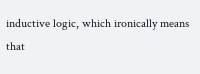inductive logic, which ironically means that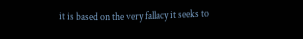it is based on the very fallacy it seeks to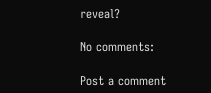reveal?

No comments:

Post a comment